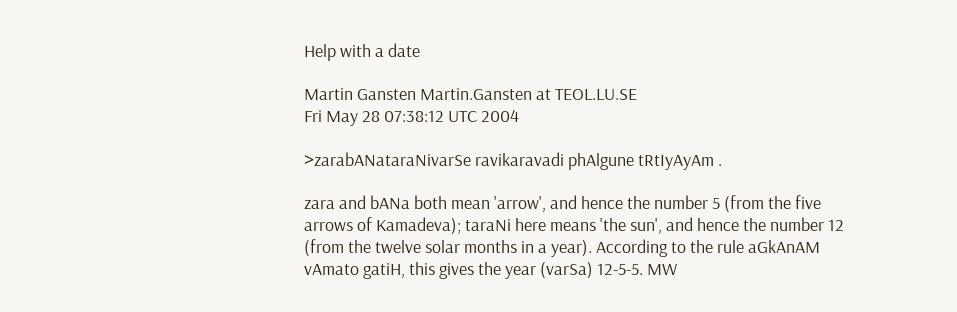Help with a date

Martin Gansten Martin.Gansten at TEOL.LU.SE
Fri May 28 07:38:12 UTC 2004

>zarabANataraNivarSe ravikaravadi phAlgune tRtIyAyAm .

zara and bANa both mean 'arrow', and hence the number 5 (from the five
arrows of Kamadeva); taraNi here means 'the sun', and hence the number 12
(from the twelve solar months in a year). According to the rule aGkAnAM
vAmato gatiH, this gives the year (varSa) 12-5-5. MW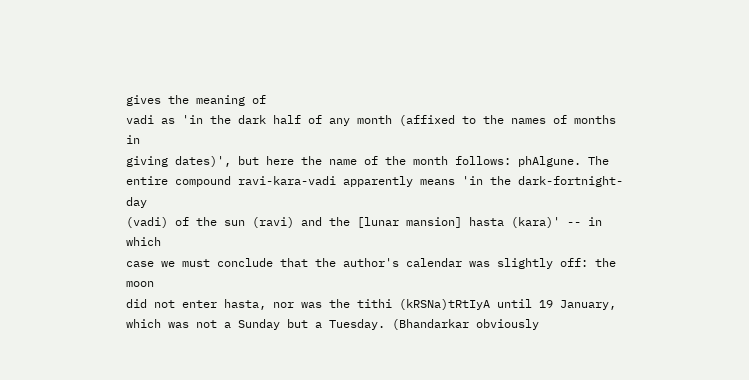gives the meaning of
vadi as 'in the dark half of any month (affixed to the names of months in
giving dates)', but here the name of the month follows: phAlgune. The
entire compound ravi-kara-vadi apparently means 'in the dark-fortnight-day
(vadi) of the sun (ravi) and the [lunar mansion] hasta (kara)' -- in which
case we must conclude that the author's calendar was slightly off: the moon
did not enter hasta, nor was the tithi (kRSNa)tRtIyA until 19 January,
which was not a Sunday but a Tuesday. (Bhandarkar obviously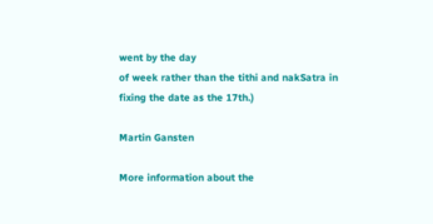went by the day
of week rather than the tithi and nakSatra in fixing the date as the 17th.)

Martin Gansten

More information about the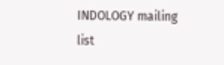INDOLOGY mailing list